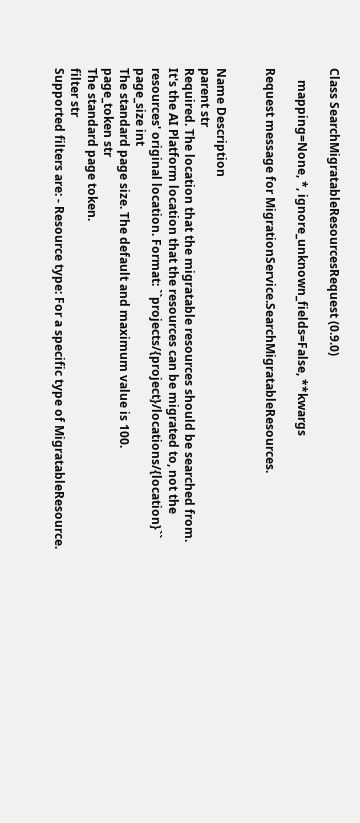Class SearchMigratableResourcesRequest (0.9.0)

    mapping=None, *, ignore_unknown_fields=False, **kwargs

Request message for MigrationService.SearchMigratableResources.


Name Description
parent str
Required. The location that the migratable resources should be searched from. It's the AI Platform location that the resources can be migrated to, not the resources' original location. Format: ``projects/{project}/locations/{location}``
page_size int
The standard page size. The default and maximum value is 100.
page_token str
The standard page token.
filter str
Supported filters are: - Resource type: For a specific type of MigratableResource.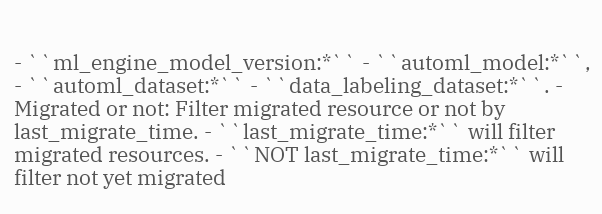- ``ml_engine_model_version:*`` - ``automl_model:*``, - ``automl_dataset:*`` - ``data_labeling_dataset:*``. - Migrated or not: Filter migrated resource or not by last_migrate_time. - ``last_migrate_time:*`` will filter migrated resources. - ``NOT last_migrate_time:*`` will filter not yet migrated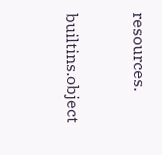resources.


builtins.object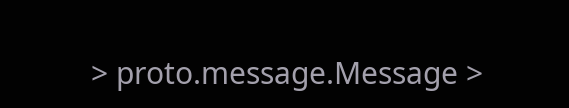> proto.message.Message >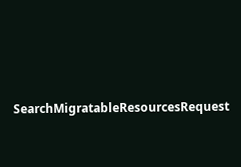SearchMigratableResourcesRequest